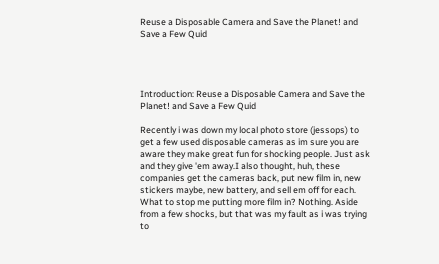Reuse a Disposable Camera and Save the Planet! and Save a Few Quid




Introduction: Reuse a Disposable Camera and Save the Planet! and Save a Few Quid

Recently i was down my local photo store (jessops) to get a few used disposable cameras as im sure you are aware they make great fun for shocking people. Just ask and they give 'em away.I also thought, huh, these companies get the cameras back, put new film in, new stickers maybe, new battery, and sell em off for each. What to stop me putting more film in? Nothing. Aside from a few shocks, but that was my fault as i was trying to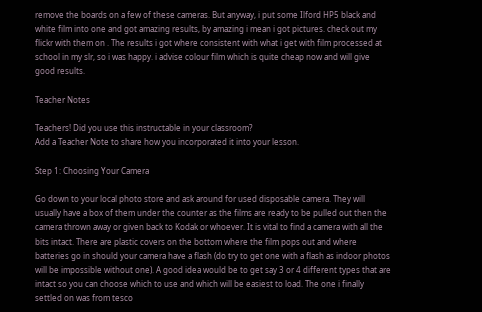remove the boards on a few of these cameras. But anyway, i put some Ilford HP5 black and white film into one and got amazing results, by amazing i mean i got pictures. check out my flickr with them on . The results i got where consistent with what i get with film processed at school in my slr, so i was happy. i advise colour film which is quite cheap now and will give good results.

Teacher Notes

Teachers! Did you use this instructable in your classroom?
Add a Teacher Note to share how you incorporated it into your lesson.

Step 1: Choosing Your Camera

Go down to your local photo store and ask around for used disposable camera. They will usually have a box of them under the counter as the films are ready to be pulled out then the camera thrown away or given back to Kodak or whoever. It is vital to find a camera with all the bits intact. There are plastic covers on the bottom where the film pops out and where batteries go in should your camera have a flash (do try to get one with a flash as indoor photos will be impossible without one). A good idea would be to get say 3 or 4 different types that are intact so you can choose which to use and which will be easiest to load. The one i finally settled on was from tesco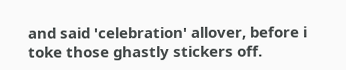and said 'celebration' allover, before i toke those ghastly stickers off.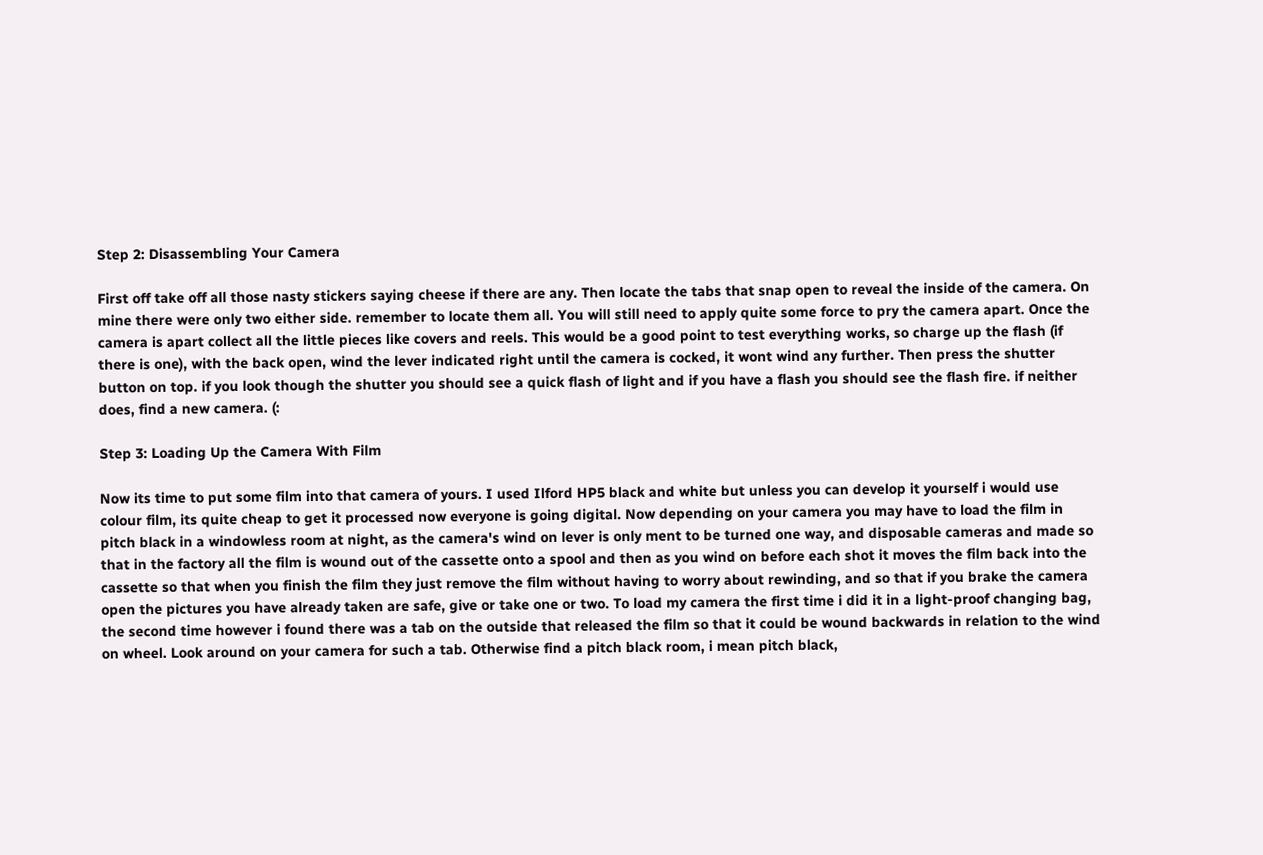Step 2: Disassembling Your Camera

First off take off all those nasty stickers saying cheese if there are any. Then locate the tabs that snap open to reveal the inside of the camera. On mine there were only two either side. remember to locate them all. You will still need to apply quite some force to pry the camera apart. Once the camera is apart collect all the little pieces like covers and reels. This would be a good point to test everything works, so charge up the flash (if there is one), with the back open, wind the lever indicated right until the camera is cocked, it wont wind any further. Then press the shutter button on top. if you look though the shutter you should see a quick flash of light and if you have a flash you should see the flash fire. if neither does, find a new camera. (:

Step 3: Loading Up the Camera With Film

Now its time to put some film into that camera of yours. I used Ilford HP5 black and white but unless you can develop it yourself i would use colour film, its quite cheap to get it processed now everyone is going digital. Now depending on your camera you may have to load the film in pitch black in a windowless room at night, as the camera's wind on lever is only ment to be turned one way, and disposable cameras and made so that in the factory all the film is wound out of the cassette onto a spool and then as you wind on before each shot it moves the film back into the cassette so that when you finish the film they just remove the film without having to worry about rewinding, and so that if you brake the camera open the pictures you have already taken are safe, give or take one or two. To load my camera the first time i did it in a light-proof changing bag, the second time however i found there was a tab on the outside that released the film so that it could be wound backwards in relation to the wind on wheel. Look around on your camera for such a tab. Otherwise find a pitch black room, i mean pitch black,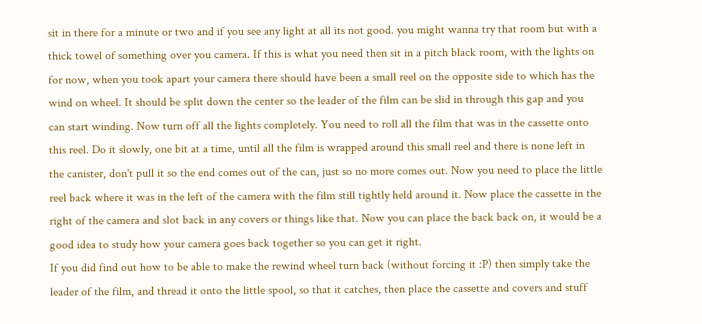sit in there for a minute or two and if you see any light at all its not good. you might wanna try that room but with a thick towel of something over you camera. If this is what you need then sit in a pitch black room, with the lights on for now, when you took apart your camera there should have been a small reel on the opposite side to which has the wind on wheel. It should be split down the center so the leader of the film can be slid in through this gap and you can start winding. Now turn off all the lights completely. You need to roll all the film that was in the cassette onto this reel. Do it slowly, one bit at a time, until all the film is wrapped around this small reel and there is none left in the canister, don't pull it so the end comes out of the can, just so no more comes out. Now you need to place the little reel back where it was in the left of the camera with the film still tightly held around it. Now place the cassette in the right of the camera and slot back in any covers or things like that. Now you can place the back back on, it would be a good idea to study how your camera goes back together so you can get it right.
If you did find out how to be able to make the rewind wheel turn back (without forcing it :P) then simply take the leader of the film, and thread it onto the little spool, so that it catches, then place the cassette and covers and stuff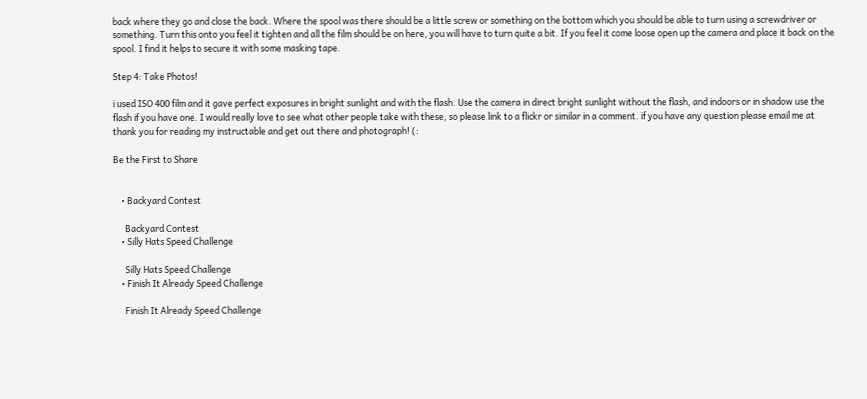back where they go and close the back. Where the spool was there should be a little screw or something on the bottom which you should be able to turn using a screwdriver or something. Turn this onto you feel it tighten and all the film should be on here, you will have to turn quite a bit. If you feel it come loose open up the camera and place it back on the spool. I find it helps to secure it with some masking tape.

Step 4: Take Photos!

i used ISO 400 film and it gave perfect exposures in bright sunlight and with the flash. Use the camera in direct bright sunlight without the flash, and indoors or in shadow use the flash if you have one. I would really love to see what other people take with these, so please link to a flickr or similar in a comment. if you have any question please email me at
thank you for reading my instructable and get out there and photograph! (:

Be the First to Share


    • Backyard Contest

      Backyard Contest
    • Silly Hats Speed Challenge

      Silly Hats Speed Challenge
    • Finish It Already Speed Challenge

      Finish It Already Speed Challenge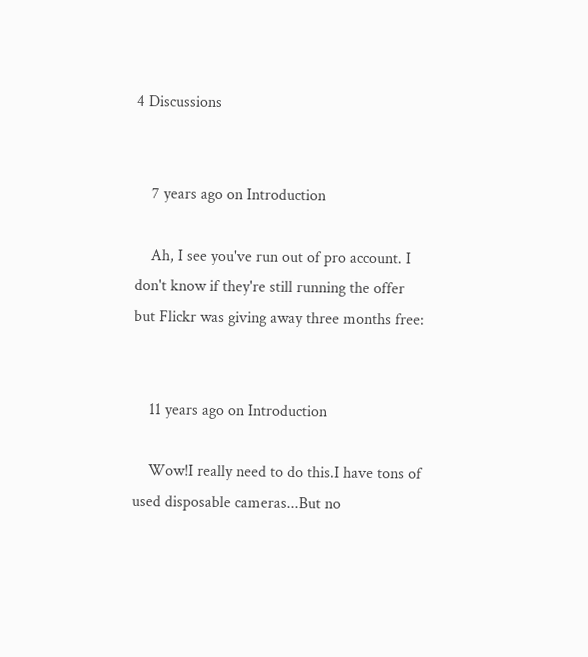4 Discussions


    7 years ago on Introduction

    Ah, I see you've run out of pro account. I don't know if they're still running the offer but Flickr was giving away three months free:


    11 years ago on Introduction

    Wow!I really need to do this.I have tons of used disposable cameras...But no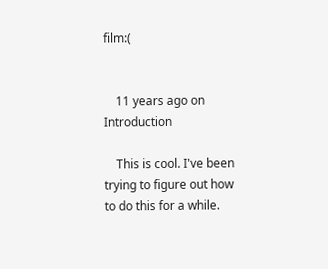film:(


    11 years ago on Introduction

    This is cool. I've been trying to figure out how to do this for a while.